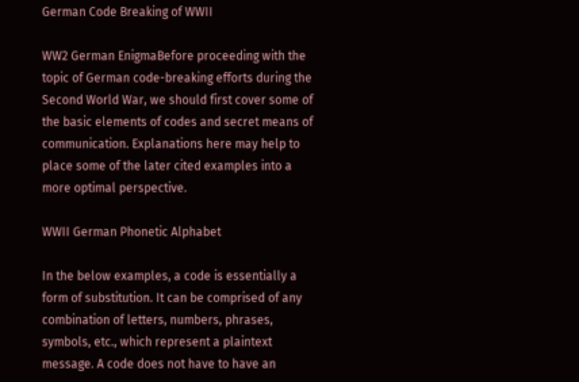German Code Breaking of WWII

WW2 German EnigmaBefore proceeding with the topic of German code-breaking efforts during the Second World War, we should first cover some of the basic elements of codes and secret means of communication. Explanations here may help to place some of the later cited examples into a more optimal perspective.

WWII German Phonetic Alphabet

In the below examples, a code is essentially a form of substitution. It can be comprised of any combination of letters, numbers, phrases, symbols, etc., which represent a plaintext message. A code does not have to have an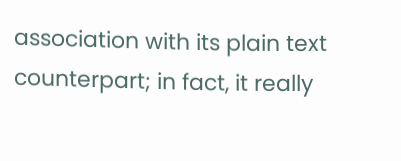association with its plain text counterpart; in fact, it really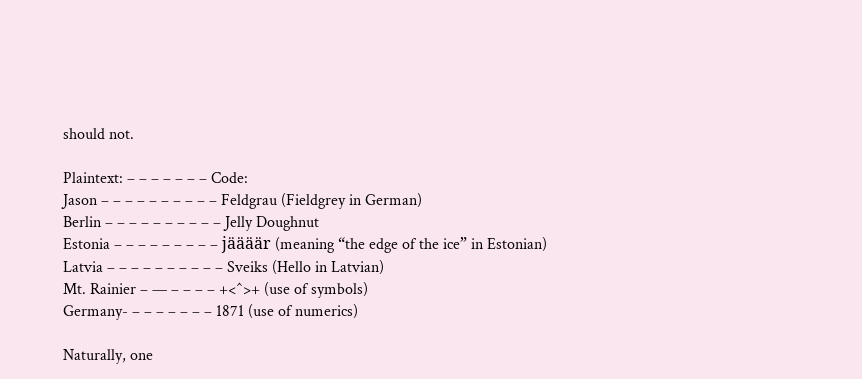should not.

Plaintext: – – – – – – – Code:
Jason – – – – – – – – – – Feldgrau (Fieldgrey in German)
Berlin – – – – – – – – – – Jelly Doughnut
Estonia – – – – – – – – – jäääär (meaning “the edge of the ice” in Estonian)
Latvia – – – – – – – – – – Sveiks (Hello in Latvian)
Mt. Rainier – — – – – – +<^>+ (use of symbols)
Germany- – – – – – – – 1871 (use of numerics)

Naturally, one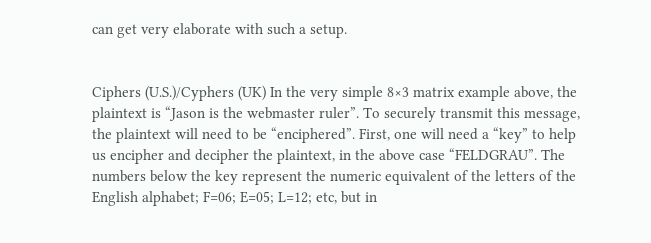can get very elaborate with such a setup.


Ciphers (U.S.)/Cyphers (UK) In the very simple 8×3 matrix example above, the plaintext is “Jason is the webmaster ruler”. To securely transmit this message, the plaintext will need to be “enciphered”. First, one will need a “key” to help us encipher and decipher the plaintext, in the above case “FELDGRAU”. The numbers below the key represent the numeric equivalent of the letters of the English alphabet; F=06; E=05; L=12; etc, but in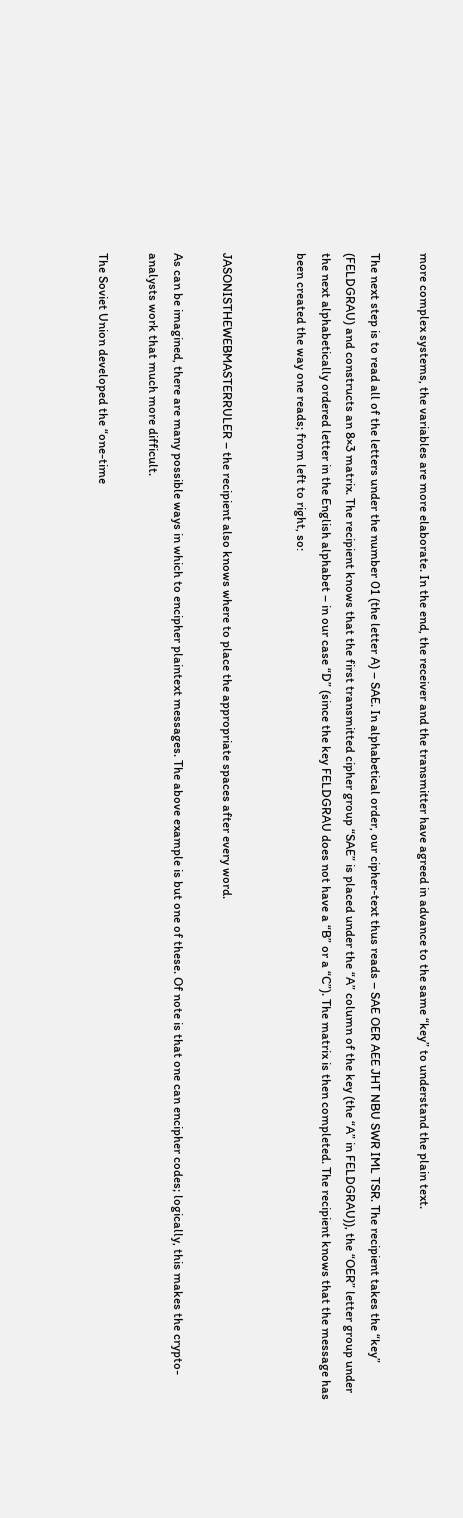more complex systems, the variables are more elaborate. In the end, the receiver and the transmitter have agreed in advance to the same “key” to understand the plain text.

The next step is to read all of the letters under the number 01 (the letter A) – SAE. In alphabetical order, our cipher-text thus reads – SAE OER AEE JHT NBU SWR IML TSR. The recipient takes the “key” (FELDGRAU) and constructs an 8×3 matrix. The recipient knows that the first transmitted cipher group “SAE” is placed under the “A” column of the key (the “A” in FELDGRAU)), the “OER” letter group under the next alphabetically ordered letter in the English alphabet – in our case “D” (since the key FELDGRAU does not have a “B” or a “C”). The matrix is then completed. The recipient knows that the message has been created the way one reads; from left to right, so:


JASONISTHEWEBMASTERRULER – the recipient also knows where to place the appropriate spaces after every word.

As can be imagined, there are many possible ways in which to encipher plaintext messages. The above example is but one of these. Of note is that one can encipher codes; logically, this makes the crypto-analysts work that much more difficult.

The Soviet Union developed the “one-time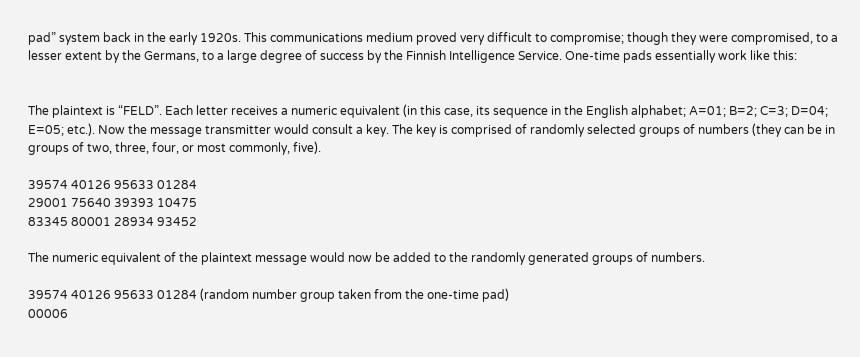pad” system back in the early 1920s. This communications medium proved very difficult to compromise; though they were compromised, to a lesser extent by the Germans, to a large degree of success by the Finnish Intelligence Service. One-time pads essentially work like this:


The plaintext is “FELD”. Each letter receives a numeric equivalent (in this case, its sequence in the English alphabet; A=01; B=2; C=3; D=04; E=05; etc.). Now the message transmitter would consult a key. The key is comprised of randomly selected groups of numbers (they can be in groups of two, three, four, or most commonly, five).

39574 40126 95633 01284
29001 75640 39393 10475
83345 80001 28934 93452

The numeric equivalent of the plaintext message would now be added to the randomly generated groups of numbers.

39574 40126 95633 01284 (random number group taken from the one-time pad)
00006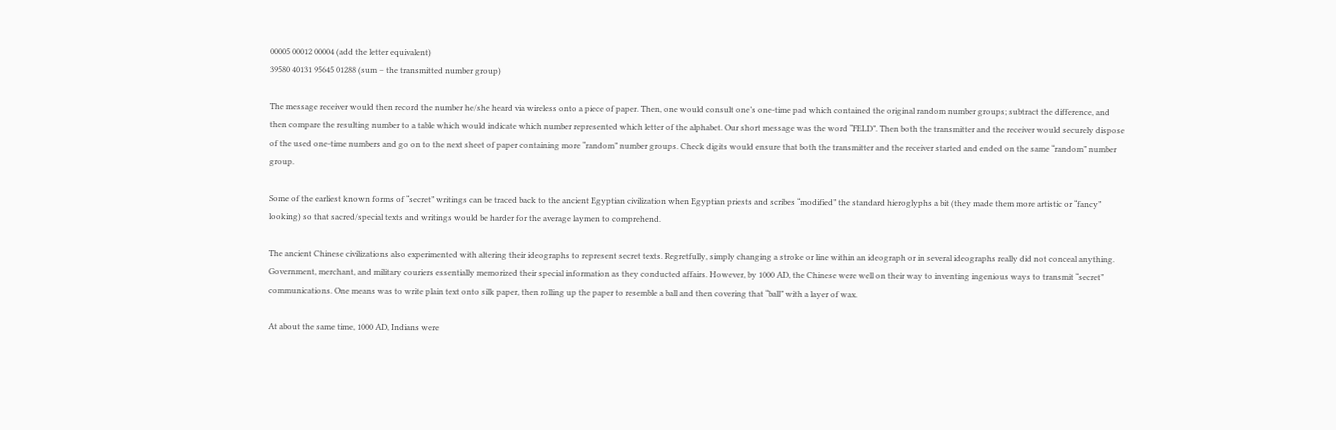00005 00012 00004 (add the letter equivalent)
39580 40131 95645 01288 (sum – the transmitted number group)

The message receiver would then record the number he/she heard via wireless onto a piece of paper. Then, one would consult one’s one-time pad which contained the original random number groups; subtract the difference, and then compare the resulting number to a table which would indicate which number represented which letter of the alphabet. Our short message was the word “FELD”. Then both the transmitter and the receiver would securely dispose of the used one-time numbers and go on to the next sheet of paper containing more “random” number groups. Check digits would ensure that both the transmitter and the receiver started and ended on the same “random” number group.

Some of the earliest known forms of “secret” writings can be traced back to the ancient Egyptian civilization when Egyptian priests and scribes “modified” the standard hieroglyphs a bit (they made them more artistic or “fancy” looking) so that sacred/special texts and writings would be harder for the average laymen to comprehend.

The ancient Chinese civilizations also experimented with altering their ideographs to represent secret texts. Regretfully, simply changing a stroke or line within an ideograph or in several ideographs really did not conceal anything. Government, merchant, and military couriers essentially memorized their special information as they conducted affairs. However, by 1000 AD, the Chinese were well on their way to inventing ingenious ways to transmit “secret” communications. One means was to write plain text onto silk paper, then rolling up the paper to resemble a ball and then covering that “ball” with a layer of wax.

At about the same time, 1000 AD, Indians were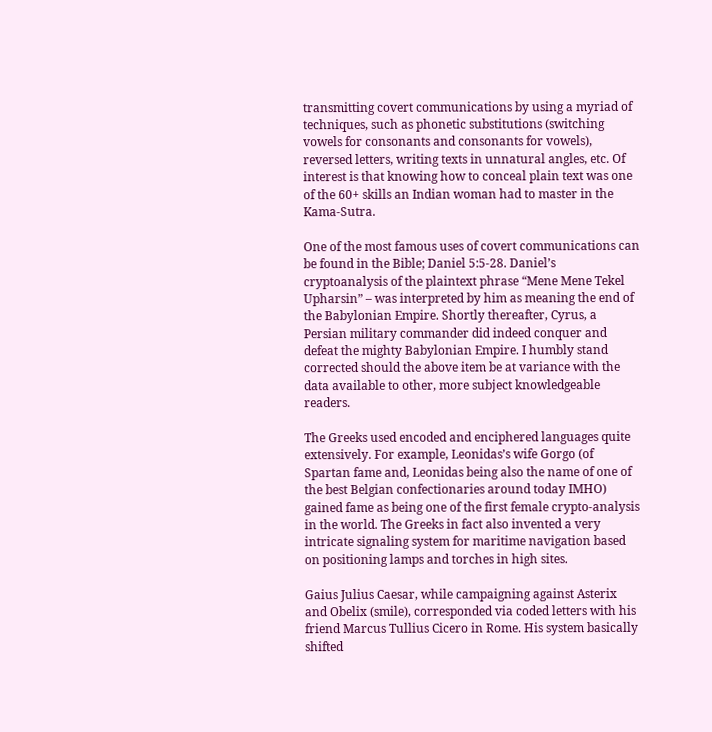transmitting covert communications by using a myriad of techniques, such as phonetic substitutions (switching vowels for consonants and consonants for vowels), reversed letters, writing texts in unnatural angles, etc. Of interest is that knowing how to conceal plain text was one of the 60+ skills an Indian woman had to master in the Kama-Sutra.

One of the most famous uses of covert communications can be found in the Bible; Daniel 5:5-28. Daniel’s cryptoanalysis of the plaintext phrase “Mene Mene Tekel Upharsin” – was interpreted by him as meaning the end of the Babylonian Empire. Shortly thereafter, Cyrus, a Persian military commander did indeed conquer and defeat the mighty Babylonian Empire. I humbly stand corrected should the above item be at variance with the data available to other, more subject knowledgeable readers.

The Greeks used encoded and enciphered languages quite extensively. For example, Leonidas’s wife Gorgo (of Spartan fame and, Leonidas being also the name of one of the best Belgian confectionaries around today IMHO) gained fame as being one of the first female crypto-analysis in the world. The Greeks in fact also invented a very intricate signaling system for maritime navigation based on positioning lamps and torches in high sites.

Gaius Julius Caesar, while campaigning against Asterix and Obelix (smile), corresponded via coded letters with his friend Marcus Tullius Cicero in Rome. His system basically shifted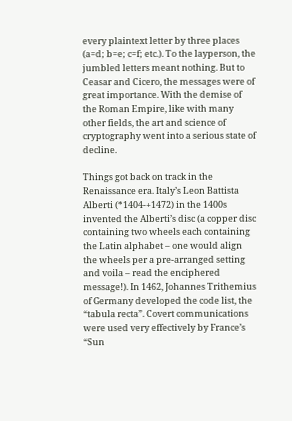every plaintext letter by three places (a=d; b=e; c=f; etc.). To the layperson, the jumbled letters meant nothing. But to Ceasar and Cicero, the messages were of great importance. With the demise of the Roman Empire, like with many other fields, the art and science of cryptography went into a serious state of decline.

Things got back on track in the Renaissance era. Italy’s Leon Battista Alberti (*1404-+1472) in the 1400s invented the Alberti’s disc (a copper disc containing two wheels each containing the Latin alphabet – one would align the wheels per a pre-arranged setting and voila – read the enciphered message!). In 1462, Johannes Trithemius of Germany developed the code list, the “tabula recta”. Covert communications were used very effectively by France’s “Sun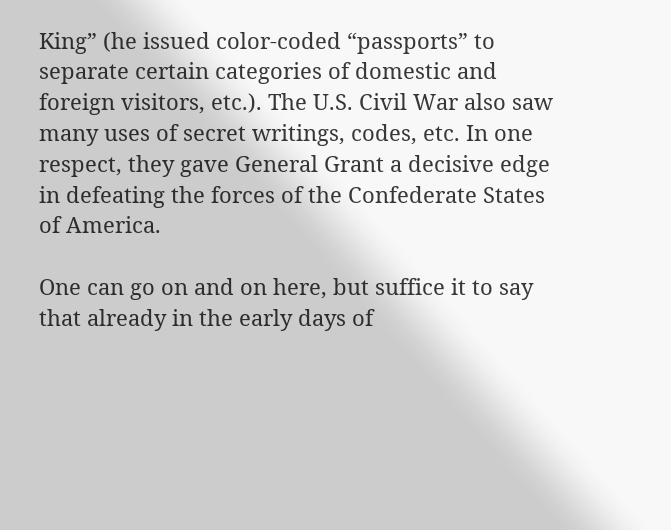King” (he issued color-coded “passports” to separate certain categories of domestic and foreign visitors, etc.). The U.S. Civil War also saw many uses of secret writings, codes, etc. In one respect, they gave General Grant a decisive edge in defeating the forces of the Confederate States of America.

One can go on and on here, but suffice it to say that already in the early days of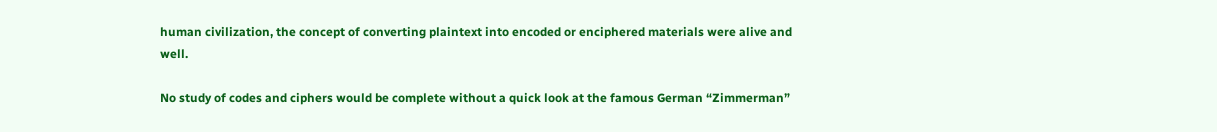human civilization, the concept of converting plaintext into encoded or enciphered materials were alive and well.

No study of codes and ciphers would be complete without a quick look at the famous German “Zimmerman”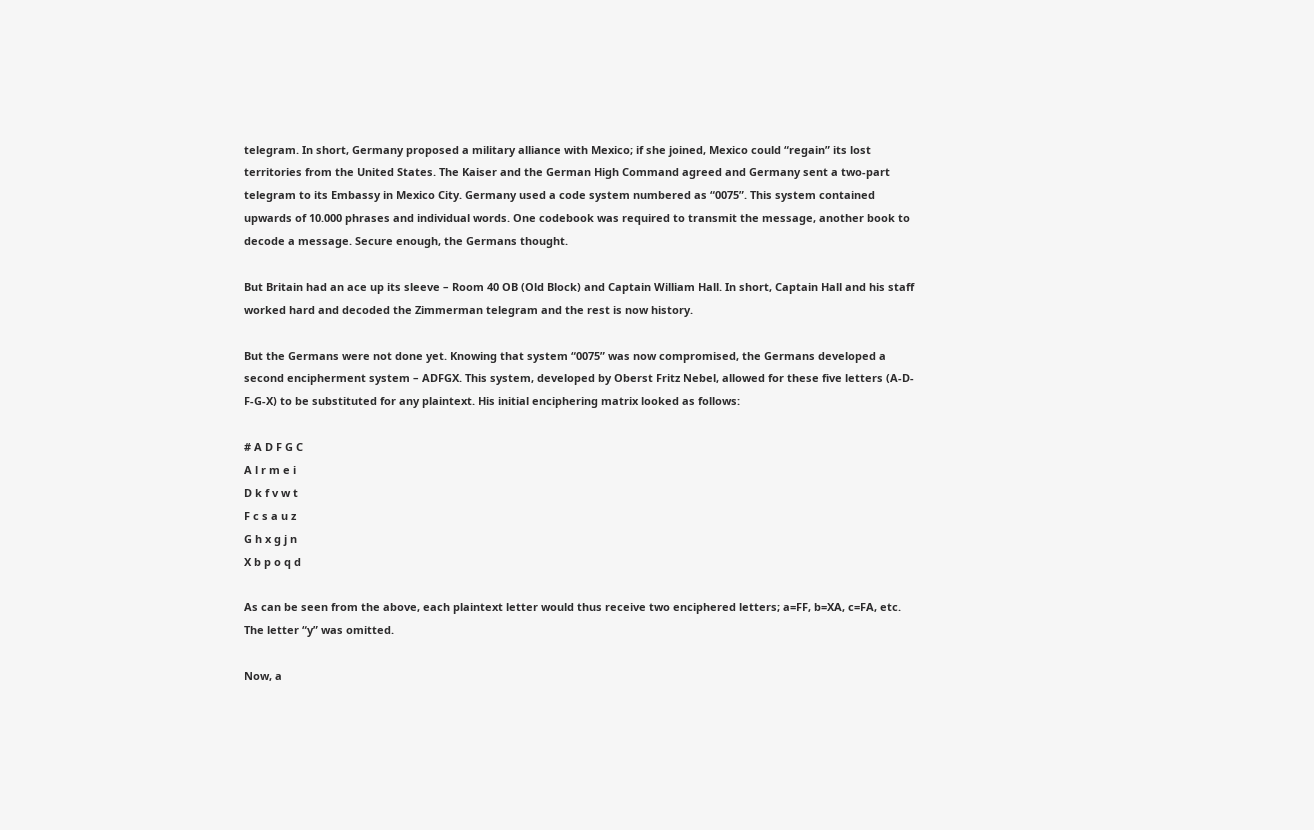telegram. In short, Germany proposed a military alliance with Mexico; if she joined, Mexico could “regain” its lost territories from the United States. The Kaiser and the German High Command agreed and Germany sent a two-part telegram to its Embassy in Mexico City. Germany used a code system numbered as “0075”. This system contained upwards of 10.000 phrases and individual words. One codebook was required to transmit the message, another book to decode a message. Secure enough, the Germans thought.

But Britain had an ace up its sleeve – Room 40 OB (Old Block) and Captain William Hall. In short, Captain Hall and his staff worked hard and decoded the Zimmerman telegram and the rest is now history.

But the Germans were not done yet. Knowing that system “0075” was now compromised, the Germans developed a second encipherment system – ADFGX. This system, developed by Oberst Fritz Nebel, allowed for these five letters (A-D-F-G-X) to be substituted for any plaintext. His initial enciphering matrix looked as follows:

# A D F G C
A l r m e i
D k f v w t
F c s a u z
G h x g j n
X b p o q d

As can be seen from the above, each plaintext letter would thus receive two enciphered letters; a=FF, b=XA, c=FA, etc. The letter “y” was omitted.

Now, a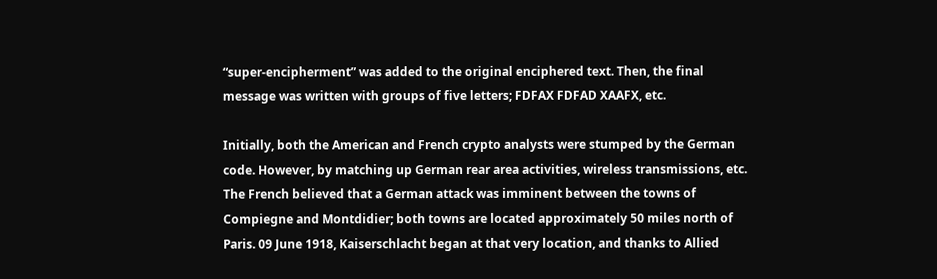“super-encipherment” was added to the original enciphered text. Then, the final message was written with groups of five letters; FDFAX FDFAD XAAFX, etc.

Initially, both the American and French crypto analysts were stumped by the German code. However, by matching up German rear area activities, wireless transmissions, etc. The French believed that a German attack was imminent between the towns of Compiegne and Montdidier; both towns are located approximately 50 miles north of Paris. 09 June 1918, Kaiserschlacht began at that very location, and thanks to Allied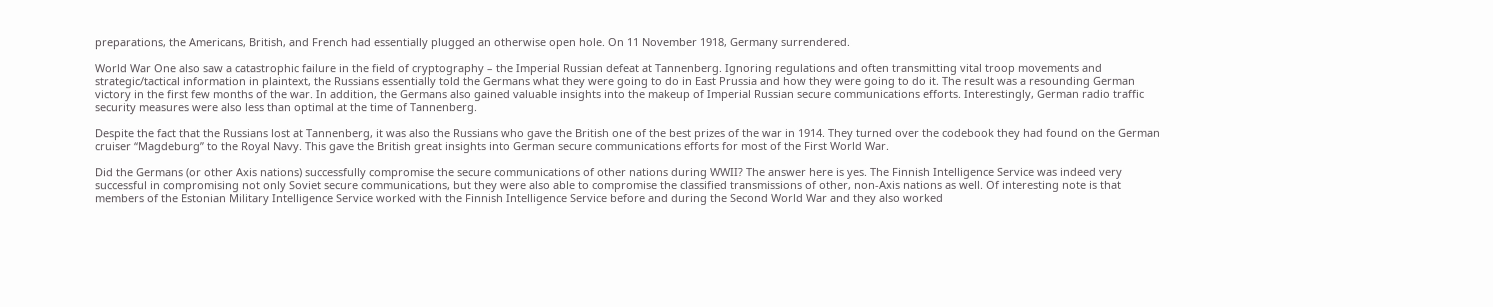preparations, the Americans, British, and French had essentially plugged an otherwise open hole. On 11 November 1918, Germany surrendered.

World War One also saw a catastrophic failure in the field of cryptography – the Imperial Russian defeat at Tannenberg. Ignoring regulations and often transmitting vital troop movements and strategic/tactical information in plaintext, the Russians essentially told the Germans what they were going to do in East Prussia and how they were going to do it. The result was a resounding German victory in the first few months of the war. In addition, the Germans also gained valuable insights into the makeup of Imperial Russian secure communications efforts. Interestingly, German radio traffic security measures were also less than optimal at the time of Tannenberg.

Despite the fact that the Russians lost at Tannenberg, it was also the Russians who gave the British one of the best prizes of the war in 1914. They turned over the codebook they had found on the German cruiser “Magdeburg” to the Royal Navy. This gave the British great insights into German secure communications efforts for most of the First World War.

Did the Germans (or other Axis nations) successfully compromise the secure communications of other nations during WWII? The answer here is yes. The Finnish Intelligence Service was indeed very successful in compromising not only Soviet secure communications, but they were also able to compromise the classified transmissions of other, non-Axis nations as well. Of interesting note is that members of the Estonian Military Intelligence Service worked with the Finnish Intelligence Service before and during the Second World War and they also worked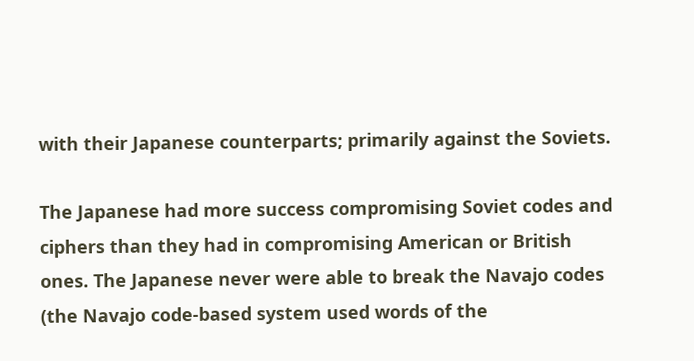with their Japanese counterparts; primarily against the Soviets.

The Japanese had more success compromising Soviet codes and ciphers than they had in compromising American or British ones. The Japanese never were able to break the Navajo codes (the Navajo code-based system used words of the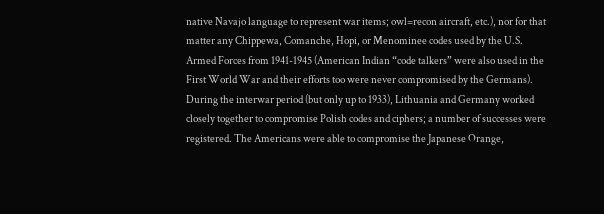native Navajo language to represent war items; owl=recon aircraft, etc.), nor for that matter any Chippewa, Comanche, Hopi, or Menominee codes used by the U.S. Armed Forces from 1941-1945 (American Indian “code talkers” were also used in the First World War and their efforts too were never compromised by the Germans). During the interwar period (but only up to 1933), Lithuania and Germany worked closely together to compromise Polish codes and ciphers; a number of successes were registered. The Americans were able to compromise the Japanese Orange,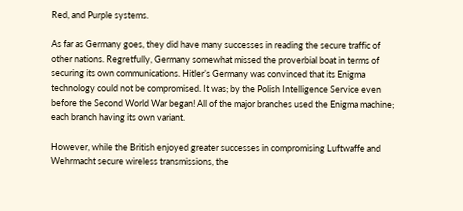Red, and Purple systems.

As far as Germany goes, they did have many successes in reading the secure traffic of other nations. Regretfully, Germany somewhat missed the proverbial boat in terms of securing its own communications. Hitler’s Germany was convinced that its Enigma technology could not be compromised. It was; by the Polish Intelligence Service even before the Second World War began! All of the major branches used the Enigma machine; each branch having its own variant.

However, while the British enjoyed greater successes in compromising Luftwaffe and Wehrmacht secure wireless transmissions, the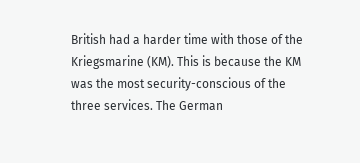British had a harder time with those of the Kriegsmarine (KM). This is because the KM was the most security-conscious of the three services. The German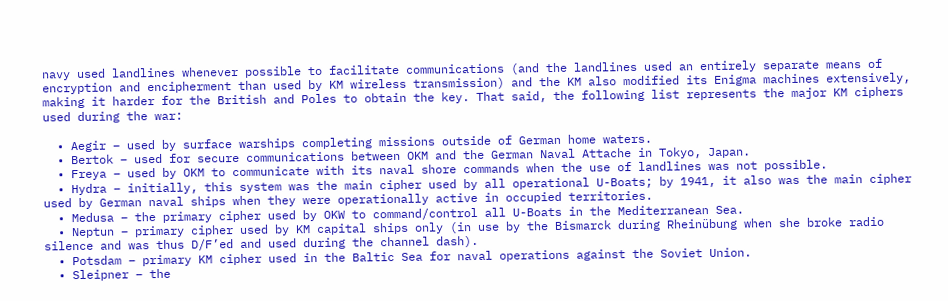navy used landlines whenever possible to facilitate communications (and the landlines used an entirely separate means of encryption and encipherment than used by KM wireless transmission) and the KM also modified its Enigma machines extensively, making it harder for the British and Poles to obtain the key. That said, the following list represents the major KM ciphers used during the war:

  • Aegir – used by surface warships completing missions outside of German home waters.
  • Bertok – used for secure communications between OKM and the German Naval Attache in Tokyo, Japan.
  • Freya – used by OKM to communicate with its naval shore commands when the use of landlines was not possible.
  • Hydra – initially, this system was the main cipher used by all operational U-Boats; by 1941, it also was the main cipher used by German naval ships when they were operationally active in occupied territories.
  • Medusa – the primary cipher used by OKW to command/control all U-Boats in the Mediterranean Sea.
  • Neptun – primary cipher used by KM capital ships only (in use by the Bismarck during Rheinübung when she broke radio silence and was thus D/F’ed and used during the channel dash).
  • Potsdam – primary KM cipher used in the Baltic Sea for naval operations against the Soviet Union.
  • Sleipner – the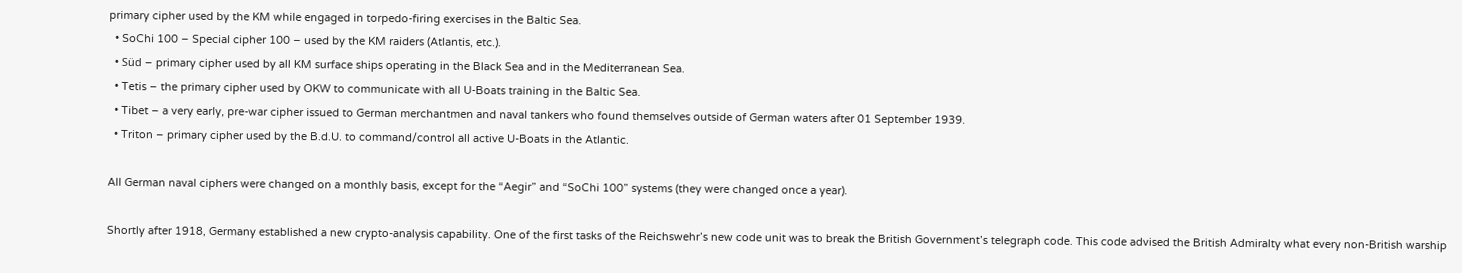primary cipher used by the KM while engaged in torpedo-firing exercises in the Baltic Sea.
  • SoChi 100 – Special cipher 100 – used by the KM raiders (Atlantis, etc.).
  • Süd – primary cipher used by all KM surface ships operating in the Black Sea and in the Mediterranean Sea.
  • Tetis – the primary cipher used by OKW to communicate with all U-Boats training in the Baltic Sea.
  • Tibet – a very early, pre-war cipher issued to German merchantmen and naval tankers who found themselves outside of German waters after 01 September 1939.
  • Triton – primary cipher used by the B.d.U. to command/control all active U-Boats in the Atlantic.

All German naval ciphers were changed on a monthly basis, except for the “Aegir” and “SoChi 100” systems (they were changed once a year).

Shortly after 1918, Germany established a new crypto-analysis capability. One of the first tasks of the Reichswehr’s new code unit was to break the British Government’s telegraph code. This code advised the British Admiralty what every non-British warship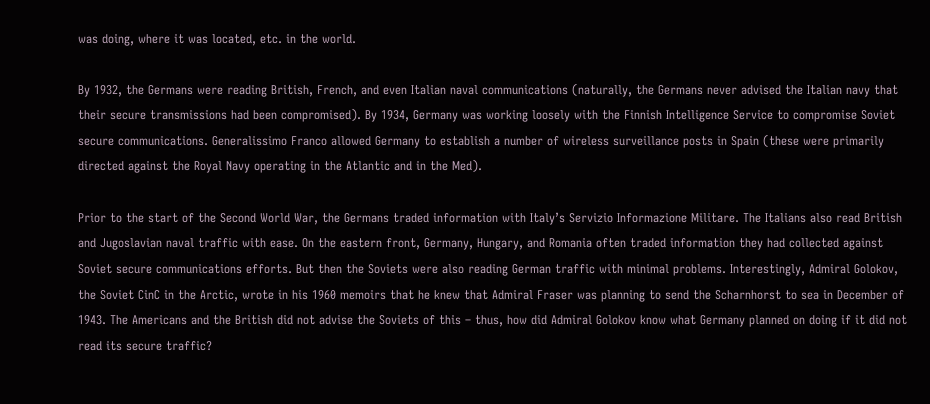was doing, where it was located, etc. in the world.

By 1932, the Germans were reading British, French, and even Italian naval communications (naturally, the Germans never advised the Italian navy that their secure transmissions had been compromised). By 1934, Germany was working loosely with the Finnish Intelligence Service to compromise Soviet secure communications. Generalissimo Franco allowed Germany to establish a number of wireless surveillance posts in Spain (these were primarily directed against the Royal Navy operating in the Atlantic and in the Med).

Prior to the start of the Second World War, the Germans traded information with Italy’s Servizio Informazione Militare. The Italians also read British and Jugoslavian naval traffic with ease. On the eastern front, Germany, Hungary, and Romania often traded information they had collected against Soviet secure communications efforts. But then the Soviets were also reading German traffic with minimal problems. Interestingly, Admiral Golokov, the Soviet CinC in the Arctic, wrote in his 1960 memoirs that he knew that Admiral Fraser was planning to send the Scharnhorst to sea in December of 1943. The Americans and the British did not advise the Soviets of this – thus, how did Admiral Golokov know what Germany planned on doing if it did not read its secure traffic?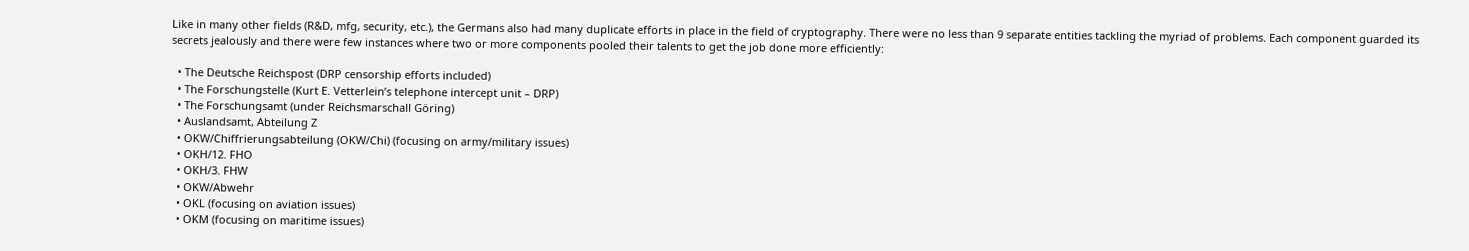Like in many other fields (R&D, mfg, security, etc.), the Germans also had many duplicate efforts in place in the field of cryptography. There were no less than 9 separate entities tackling the myriad of problems. Each component guarded its secrets jealously and there were few instances where two or more components pooled their talents to get the job done more efficiently:

  • The Deutsche Reichspost (DRP censorship efforts included)
  • The Forschungstelle (Kurt E. Vetterlein’s telephone intercept unit – DRP)
  • The Forschungsamt (under Reichsmarschall Göring)
  • Auslandsamt, Abteilung Z
  • OKW/Chiffrierungsabteilung (OKW/Chi) (focusing on army/military issues)
  • OKH/12. FHO
  • OKH/3. FHW
  • OKW/Abwehr
  • OKL (focusing on aviation issues)
  • OKM (focusing on maritime issues)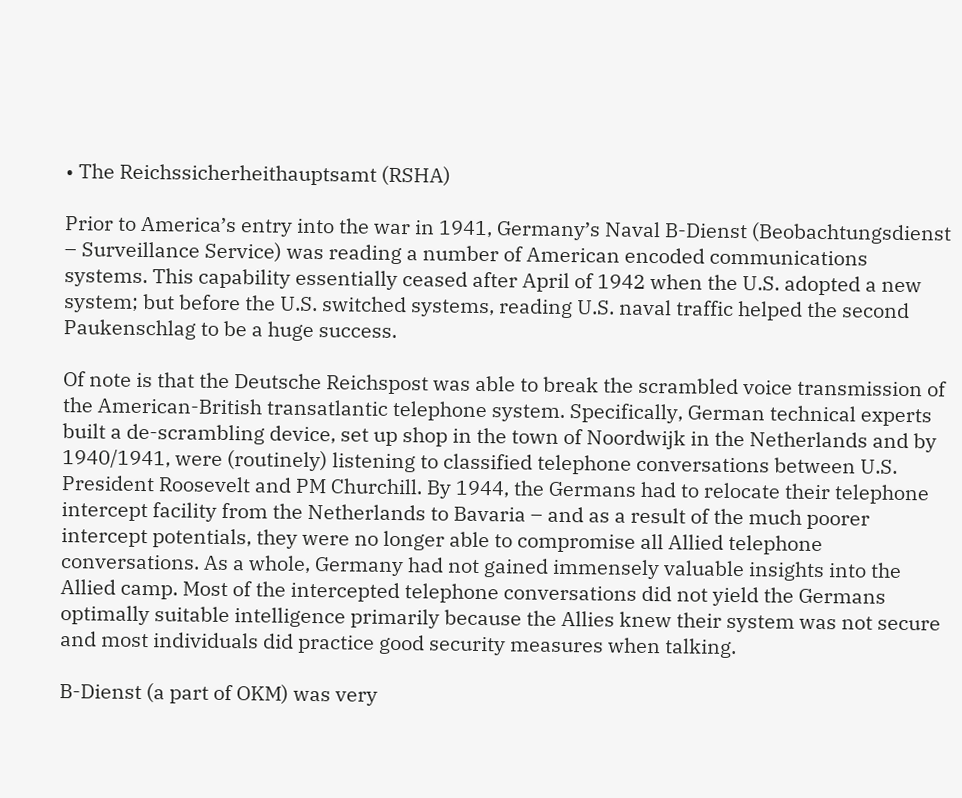• The Reichssicherheithauptsamt (RSHA)

Prior to America’s entry into the war in 1941, Germany’s Naval B-Dienst (Beobachtungsdienst – Surveillance Service) was reading a number of American encoded communications systems. This capability essentially ceased after April of 1942 when the U.S. adopted a new system; but before the U.S. switched systems, reading U.S. naval traffic helped the second Paukenschlag to be a huge success.

Of note is that the Deutsche Reichspost was able to break the scrambled voice transmission of the American-British transatlantic telephone system. Specifically, German technical experts built a de-scrambling device, set up shop in the town of Noordwijk in the Netherlands and by 1940/1941, were (routinely) listening to classified telephone conversations between U.S. President Roosevelt and PM Churchill. By 1944, the Germans had to relocate their telephone intercept facility from the Netherlands to Bavaria – and as a result of the much poorer intercept potentials, they were no longer able to compromise all Allied telephone conversations. As a whole, Germany had not gained immensely valuable insights into the Allied camp. Most of the intercepted telephone conversations did not yield the Germans optimally suitable intelligence primarily because the Allies knew their system was not secure and most individuals did practice good security measures when talking.

B-Dienst (a part of OKM) was very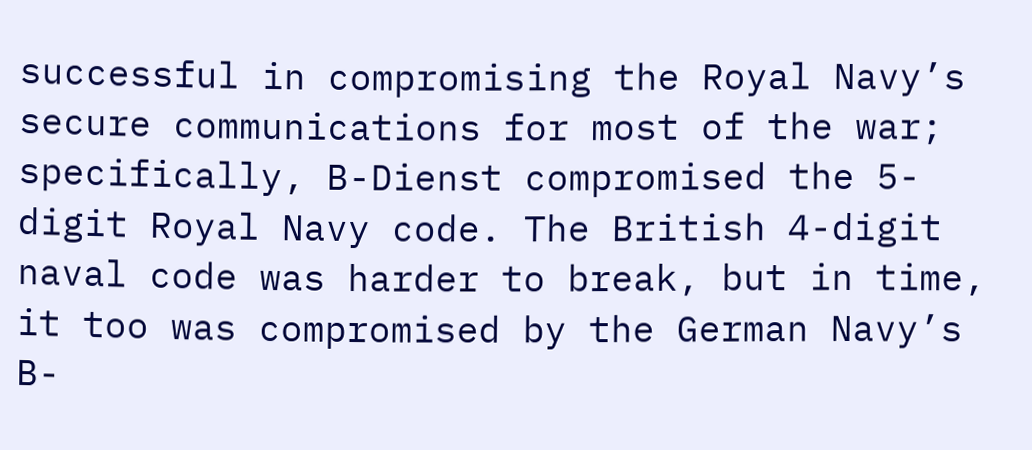successful in compromising the Royal Navy’s secure communications for most of the war; specifically, B-Dienst compromised the 5-digit Royal Navy code. The British 4-digit naval code was harder to break, but in time, it too was compromised by the German Navy’s B-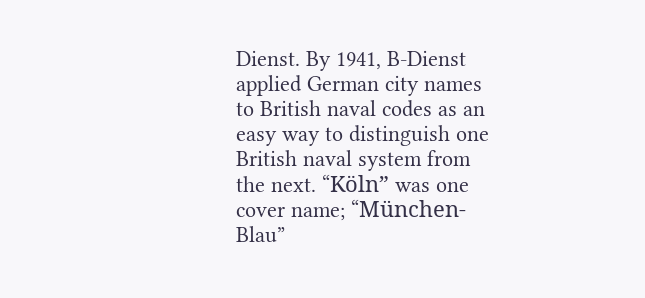Dienst. By 1941, B-Dienst applied German city names to British naval codes as an easy way to distinguish one British naval system from the next. “Köln” was one cover name; “München-Blau”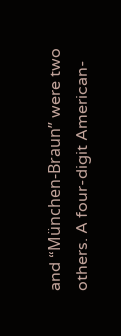and “München-Braun” were two others. A four-digit American-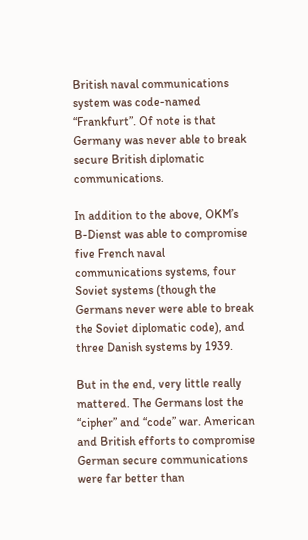British naval communications system was code-named “Frankfurt”. Of note is that Germany was never able to break secure British diplomatic communications.

In addition to the above, OKM’s B-Dienst was able to compromise five French naval communications systems, four Soviet systems (though the Germans never were able to break the Soviet diplomatic code), and three Danish systems by 1939.

But in the end, very little really mattered. The Germans lost the “cipher” and “code” war. American and British efforts to compromise German secure communications were far better than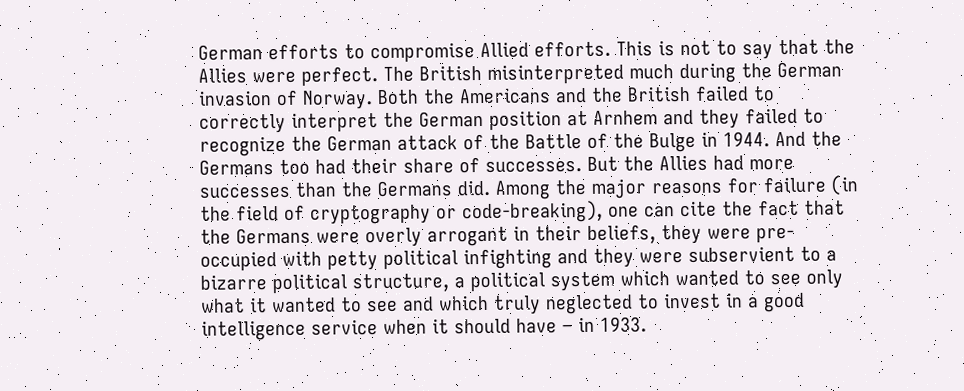German efforts to compromise Allied efforts. This is not to say that the Allies were perfect. The British misinterpreted much during the German invasion of Norway. Both the Americans and the British failed to correctly interpret the German position at Arnhem and they failed to recognize the German attack of the Battle of the Bulge in 1944. And the Germans too had their share of successes. But the Allies had more successes than the Germans did. Among the major reasons for failure (in the field of cryptography or code-breaking), one can cite the fact that the Germans were overly arrogant in their beliefs, they were pre-occupied with petty political infighting and they were subservient to a bizarre political structure, a political system which wanted to see only what it wanted to see and which truly neglected to invest in a good intelligence service when it should have – in 1933.